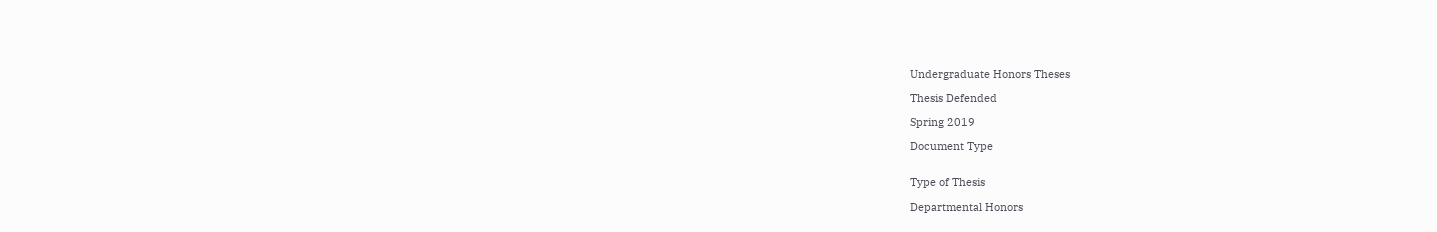Undergraduate Honors Theses

Thesis Defended

Spring 2019

Document Type


Type of Thesis

Departmental Honors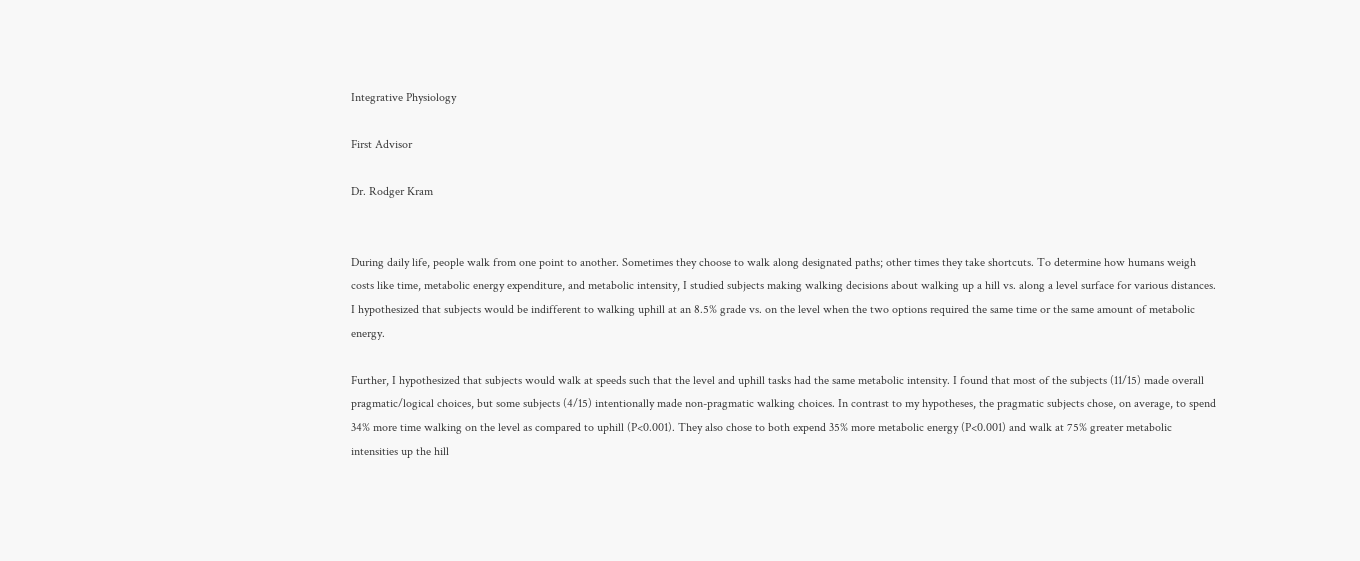Integrative Physiology

First Advisor

Dr. Rodger Kram


During daily life, people walk from one point to another. Sometimes they choose to walk along designated paths; other times they take shortcuts. To determine how humans weigh costs like time, metabolic energy expenditure, and metabolic intensity, I studied subjects making walking decisions about walking up a hill vs. along a level surface for various distances. I hypothesized that subjects would be indifferent to walking uphill at an 8.5% grade vs. on the level when the two options required the same time or the same amount of metabolic energy.

Further, I hypothesized that subjects would walk at speeds such that the level and uphill tasks had the same metabolic intensity. I found that most of the subjects (11/15) made overall pragmatic/logical choices, but some subjects (4/15) intentionally made non-pragmatic walking choices. In contrast to my hypotheses, the pragmatic subjects chose, on average, to spend 34% more time walking on the level as compared to uphill (P<0.001). They also chose to both expend 35% more metabolic energy (P<0.001) and walk at 75% greater metabolic intensities up the hill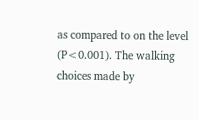as compared to on the level (P<0.001). The walking choices made by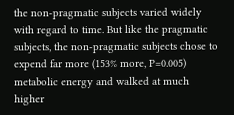the non-pragmatic subjects varied widely with regard to time. But like the pragmatic subjects, the non-pragmatic subjects chose to expend far more (153% more, P=0.005) metabolic energy and walked at much higher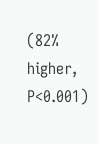(82% higher, P<0.001)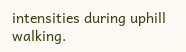intensities during uphill walking.